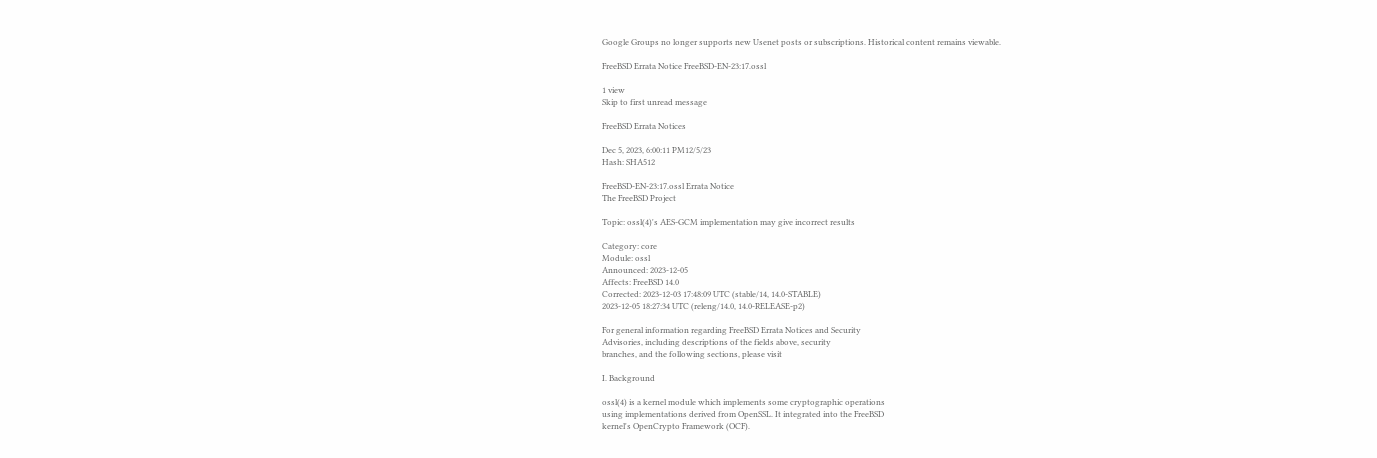Google Groups no longer supports new Usenet posts or subscriptions. Historical content remains viewable.

FreeBSD Errata Notice FreeBSD-EN-23:17.ossl

1 view
Skip to first unread message

FreeBSD Errata Notices

Dec 5, 2023, 6:00:11 PM12/5/23
Hash: SHA512

FreeBSD-EN-23:17.ossl Errata Notice
The FreeBSD Project

Topic: ossl(4)'s AES-GCM implementation may give incorrect results

Category: core
Module: ossl
Announced: 2023-12-05
Affects: FreeBSD 14.0
Corrected: 2023-12-03 17:48:09 UTC (stable/14, 14.0-STABLE)
2023-12-05 18:27:34 UTC (releng/14.0, 14.0-RELEASE-p2)

For general information regarding FreeBSD Errata Notices and Security
Advisories, including descriptions of the fields above, security
branches, and the following sections, please visit

I. Background

ossl(4) is a kernel module which implements some cryptographic operations
using implementations derived from OpenSSL. It integrated into the FreeBSD
kernel's OpenCrypto Framework (OCF).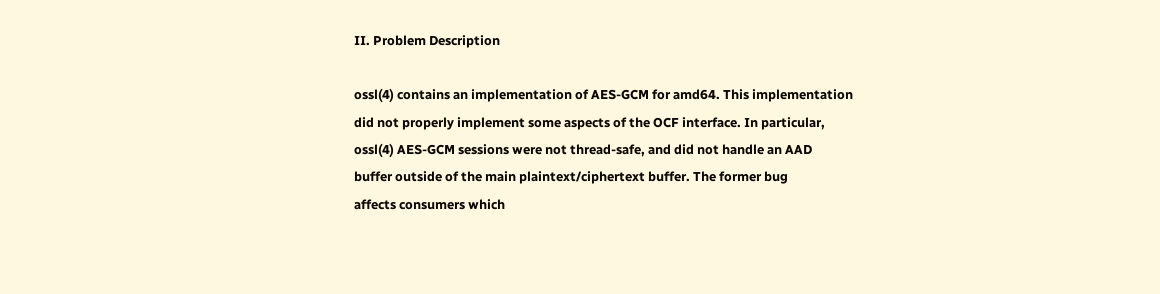II. Problem Description

ossl(4) contains an implementation of AES-GCM for amd64. This implementation
did not properly implement some aspects of the OCF interface. In particular,
ossl(4) AES-GCM sessions were not thread-safe, and did not handle an AAD
buffer outside of the main plaintext/ciphertext buffer. The former bug
affects consumers which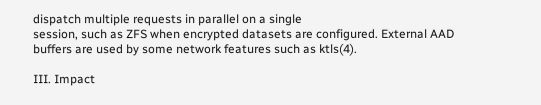dispatch multiple requests in parallel on a single
session, such as ZFS when encrypted datasets are configured. External AAD
buffers are used by some network features such as ktls(4).

III. Impact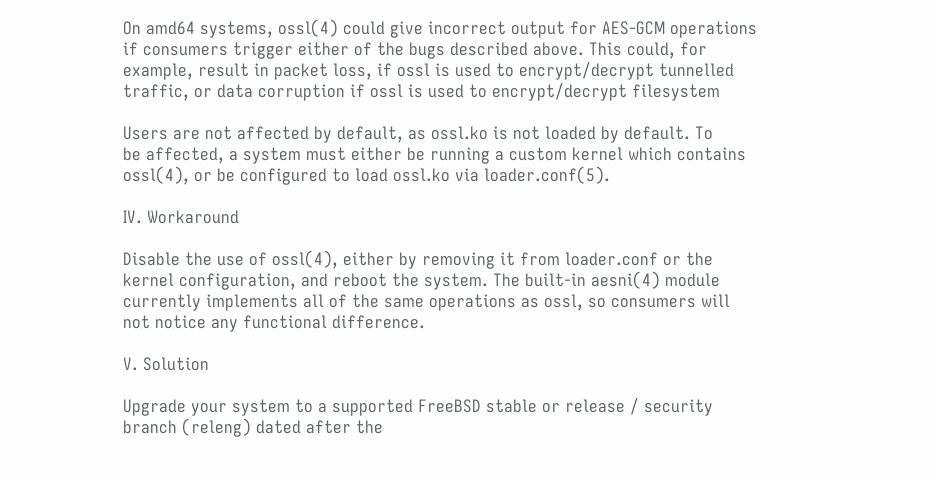On amd64 systems, ossl(4) could give incorrect output for AES-GCM operations
if consumers trigger either of the bugs described above. This could, for
example, result in packet loss, if ossl is used to encrypt/decrypt tunnelled
traffic, or data corruption if ossl is used to encrypt/decrypt filesystem

Users are not affected by default, as ossl.ko is not loaded by default. To
be affected, a system must either be running a custom kernel which contains
ossl(4), or be configured to load ossl.ko via loader.conf(5).

IV. Workaround

Disable the use of ossl(4), either by removing it from loader.conf or the
kernel configuration, and reboot the system. The built-in aesni(4) module
currently implements all of the same operations as ossl, so consumers will
not notice any functional difference.

V. Solution

Upgrade your system to a supported FreeBSD stable or release / security
branch (releng) dated after the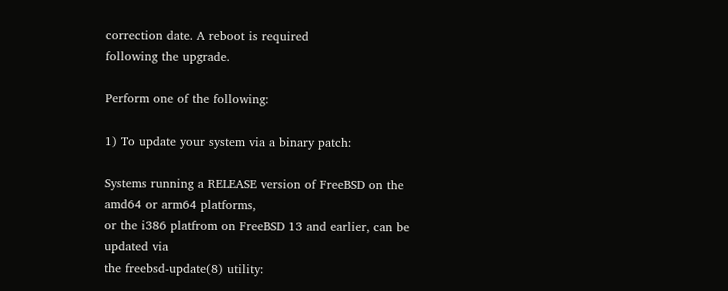correction date. A reboot is required
following the upgrade.

Perform one of the following:

1) To update your system via a binary patch:

Systems running a RELEASE version of FreeBSD on the amd64 or arm64 platforms,
or the i386 platfrom on FreeBSD 13 and earlier, can be updated via
the freebsd-update(8) utility: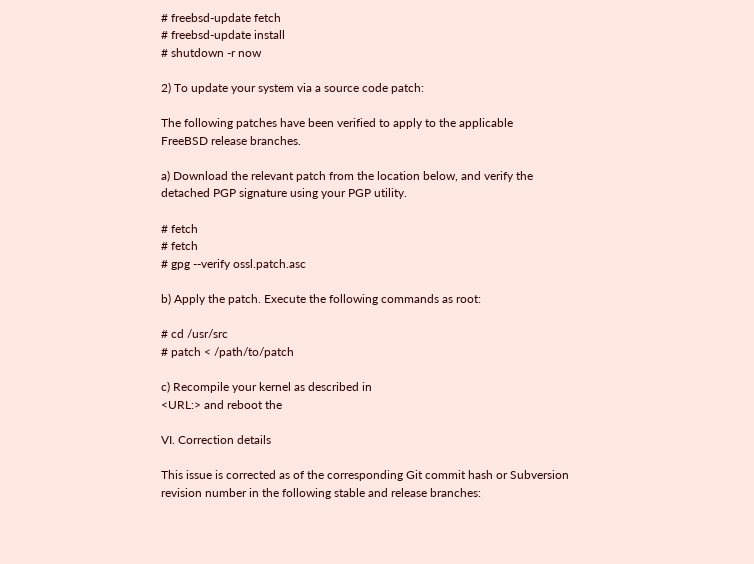# freebsd-update fetch
# freebsd-update install
# shutdown -r now

2) To update your system via a source code patch:

The following patches have been verified to apply to the applicable
FreeBSD release branches.

a) Download the relevant patch from the location below, and verify the
detached PGP signature using your PGP utility.

# fetch
# fetch
# gpg --verify ossl.patch.asc

b) Apply the patch. Execute the following commands as root:

# cd /usr/src
# patch < /path/to/patch

c) Recompile your kernel as described in
<URL:> and reboot the

VI. Correction details

This issue is corrected as of the corresponding Git commit hash or Subversion
revision number in the following stable and release branches: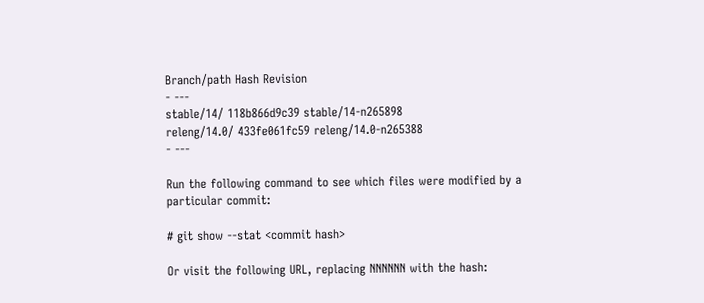Branch/path Hash Revision
- ---
stable/14/ 118b866d9c39 stable/14-n265898
releng/14.0/ 433fe061fc59 releng/14.0-n265388
- ---

Run the following command to see which files were modified by a
particular commit:

# git show --stat <commit hash>

Or visit the following URL, replacing NNNNNN with the hash: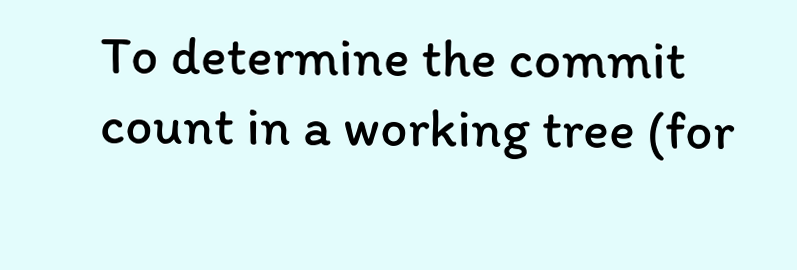To determine the commit count in a working tree (for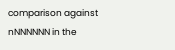comparison against
nNNNNNN in the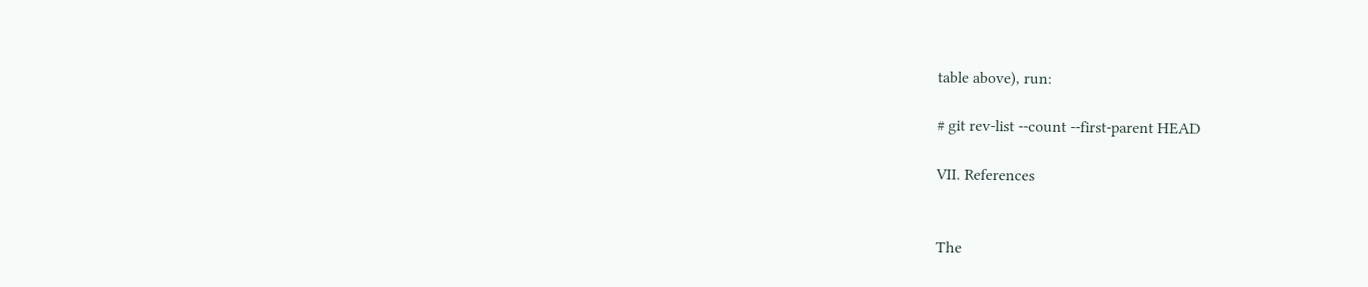table above), run:

# git rev-list --count --first-parent HEAD

VII. References


The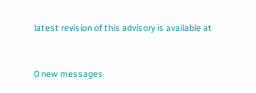latest revision of this advisory is available at


0 new messages